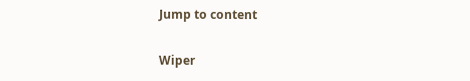Jump to content

Wiper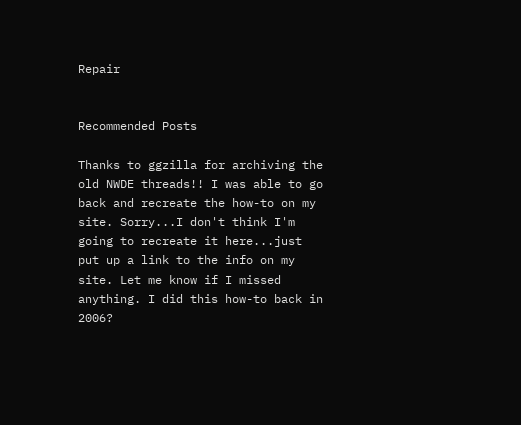Repair


Recommended Posts

Thanks to ggzilla for archiving the old NWDE threads!! I was able to go back and recreate the how-to on my site. Sorry...I don't think I'm going to recreate it here...just put up a link to the info on my site. Let me know if I missed anything. I did this how-to back in 2006?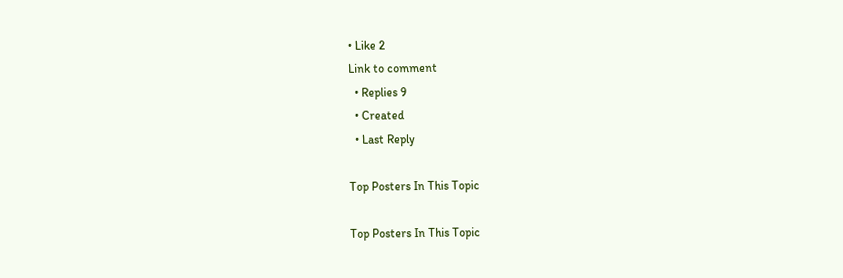• Like 2
Link to comment
  • Replies 9
  • Created
  • Last Reply

Top Posters In This Topic

Top Posters In This Topic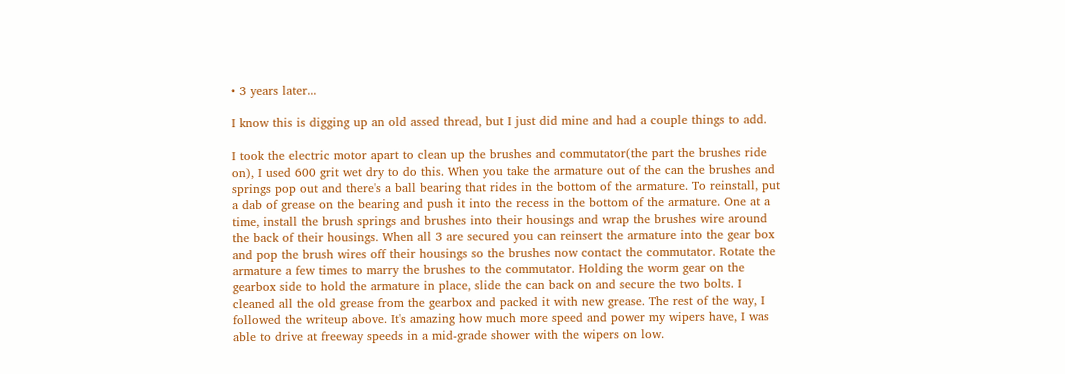• 3 years later...

I know this is digging up an old assed thread, but I just did mine and had a couple things to add.

I took the electric motor apart to clean up the brushes and commutator(the part the brushes ride on), I used 600 grit wet dry to do this. When you take the armature out of the can the brushes and springs pop out and there's a ball bearing that rides in the bottom of the armature. To reinstall, put a dab of grease on the bearing and push it into the recess in the bottom of the armature. One at a time, install the brush springs and brushes into their housings and wrap the brushes wire around the back of their housings. When all 3 are secured you can reinsert the armature into the gear box and pop the brush wires off their housings so the brushes now contact the commutator. Rotate the armature a few times to marry the brushes to the commutator. Holding the worm gear on the gearbox side to hold the armature in place, slide the can back on and secure the two bolts. I cleaned all the old grease from the gearbox and packed it with new grease. The rest of the way, I followed the writeup above. It's amazing how much more speed and power my wipers have, I was able to drive at freeway speeds in a mid-grade shower with the wipers on low.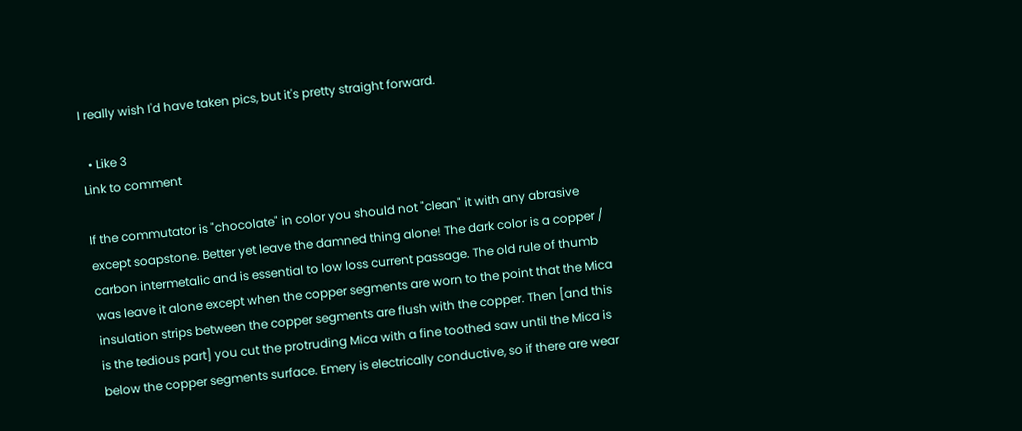I really wish I'd have taken pics, but it's pretty straight forward.

  • Like 3
Link to comment

If the commutator is "chocolate" in color you should not "clean" it with any abrasive except soapstone. Better yet leave the damned thing alone! The dark color is a copper / carbon intermetalic and is essential to low loss current passage. The old rule of thumb was leave it alone except when the copper segments are worn to the point that the Mica insulation strips between the copper segments are flush with the copper. Then [and this is the tedious part] you cut the protruding Mica with a fine toothed saw until the Mica is below the copper segments surface. Emery is electrically conductive, so if there are wear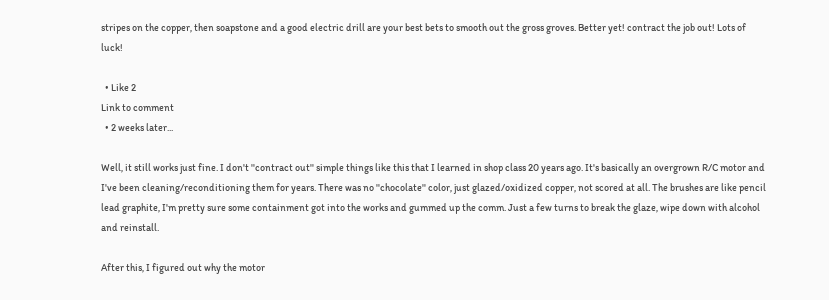stripes on the copper, then soapstone and a good electric drill are your best bets to smooth out the gross groves. Better yet! contract the job out! Lots of luck!

  • Like 2
Link to comment
  • 2 weeks later...

Well, it still works just fine. I don't ''contract out'' simple things like this that I learned in shop class 20 years ago. It's basically an overgrown R/C motor and I've been cleaning/reconditioning them for years. There was no ''chocolate'' color, just glazed/oxidized copper, not scored at all. The brushes are like pencil lead graphite, I'm pretty sure some containment got into the works and gummed up the comm. Just a few turns to break the glaze, wipe down with alcohol and reinstall.

After this, I figured out why the motor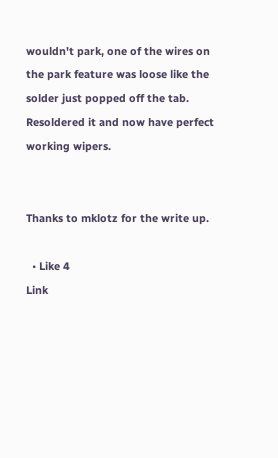wouldn't park, one of the wires on the park feature was loose like the solder just popped off the tab. Resoldered it and now have perfect working wipers.


Thanks to mklotz for the write up.

  • Like 4
Link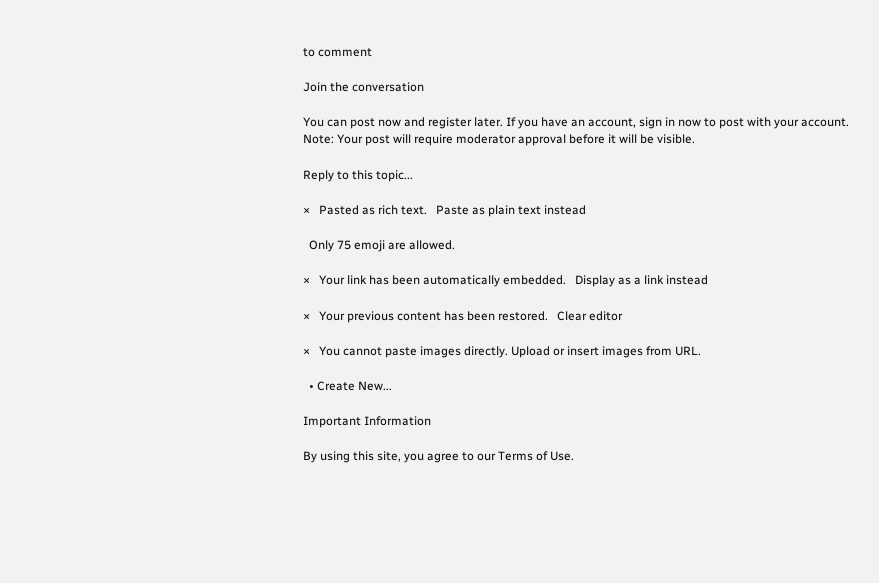to comment

Join the conversation

You can post now and register later. If you have an account, sign in now to post with your account.
Note: Your post will require moderator approval before it will be visible.

Reply to this topic...

×   Pasted as rich text.   Paste as plain text instead

  Only 75 emoji are allowed.

×   Your link has been automatically embedded.   Display as a link instead

×   Your previous content has been restored.   Clear editor

×   You cannot paste images directly. Upload or insert images from URL.

  • Create New...

Important Information

By using this site, you agree to our Terms of Use.